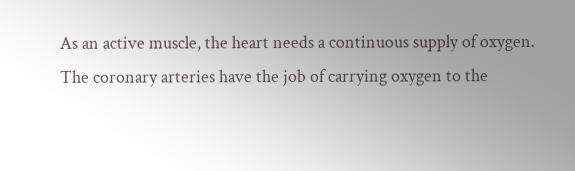As an active muscle, the heart needs a continuous supply of oxygen. The coronary arteries have the job of carrying oxygen to the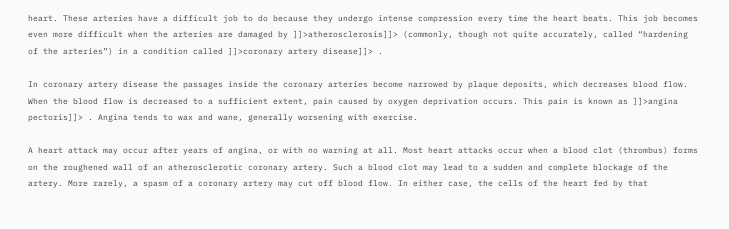heart. These arteries have a difficult job to do because they undergo intense compression every time the heart beats. This job becomes even more difficult when the arteries are damaged by ]]>atherosclerosis]]> (commonly, though not quite accurately, called “hardening of the arteries”) in a condition called ]]>coronary artery disease]]> .

In coronary artery disease the passages inside the coronary arteries become narrowed by plaque deposits, which decreases blood flow. When the blood flow is decreased to a sufficient extent, pain caused by oxygen deprivation occurs. This pain is known as ]]>angina pectoris]]> . Angina tends to wax and wane, generally worsening with exercise.

A heart attack may occur after years of angina, or with no warning at all. Most heart attacks occur when a blood clot (thrombus) forms on the roughened wall of an atherosclerotic coronary artery. Such a blood clot may lead to a sudden and complete blockage of the artery. More rarely, a spasm of a coronary artery may cut off blood flow. In either case, the cells of the heart fed by that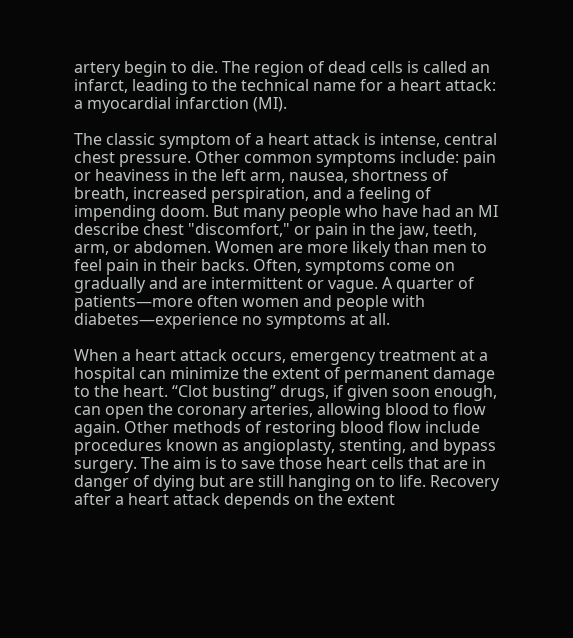artery begin to die. The region of dead cells is called an infarct, leading to the technical name for a heart attack: a myocardial infarction (MI).

The classic symptom of a heart attack is intense, central chest pressure. Other common symptoms include: pain or heaviness in the left arm, nausea, shortness of breath, increased perspiration, and a feeling of impending doom. But many people who have had an MI describe chest "discomfort," or pain in the jaw, teeth, arm, or abdomen. Women are more likely than men to feel pain in their backs. Often, symptoms come on gradually and are intermittent or vague. A quarter of patients—more often women and people with diabetes—experience no symptoms at all.

When a heart attack occurs, emergency treatment at a hospital can minimize the extent of permanent damage to the heart. “Clot busting” drugs, if given soon enough, can open the coronary arteries, allowing blood to flow again. Other methods of restoring blood flow include procedures known as angioplasty, stenting, and bypass surgery. The aim is to save those heart cells that are in danger of dying but are still hanging on to life. Recovery after a heart attack depends on the extent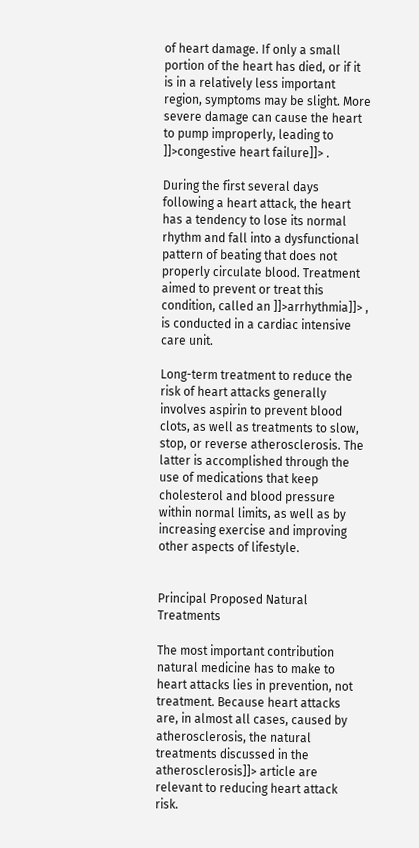of heart damage. If only a small portion of the heart has died, or if it is in a relatively less important region, symptoms may be slight. More severe damage can cause the heart to pump improperly, leading to ]]>congestive heart failure]]> .

During the first several days following a heart attack, the heart has a tendency to lose its normal rhythm and fall into a dysfunctional pattern of beating that does not properly circulate blood. Treatment aimed to prevent or treat this condition, called an ]]>arrhythmia]]> , is conducted in a cardiac intensive care unit.

Long-term treatment to reduce the risk of heart attacks generally involves aspirin to prevent blood clots, as well as treatments to slow, stop, or reverse atherosclerosis. The latter is accomplished through the use of medications that keep cholesterol and blood pressure within normal limits, as well as by increasing exercise and improving other aspects of lifestyle.


Principal Proposed Natural Treatments

The most important contribution natural medicine has to make to heart attacks lies in prevention, not treatment. Because heart attacks are, in almost all cases, caused by atherosclerosis, the natural treatments discussed in the atherosclerosis]]> article are relevant to reducing heart attack risk.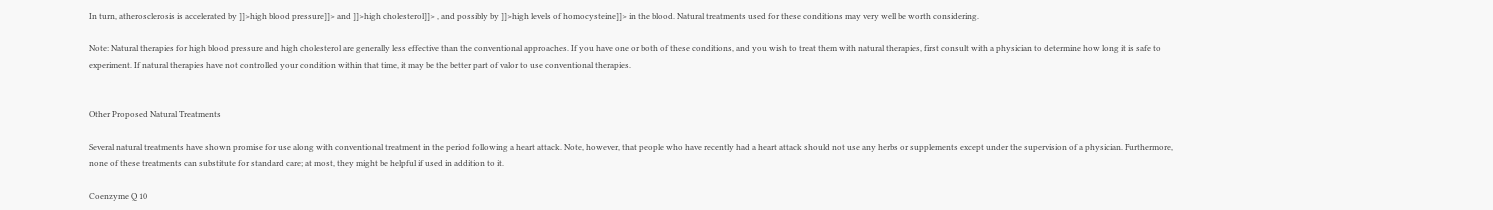In turn, atherosclerosis is accelerated by ]]>high blood pressure]]> and ]]>high cholesterol]]> , and possibly by ]]>high levels of homocysteine]]> in the blood. Natural treatments used for these conditions may very well be worth considering.

Note: Natural therapies for high blood pressure and high cholesterol are generally less effective than the conventional approaches. If you have one or both of these conditions, and you wish to treat them with natural therapies, first consult with a physician to determine how long it is safe to experiment. If natural therapies have not controlled your condition within that time, it may be the better part of valor to use conventional therapies.


Other Proposed Natural Treatments

Several natural treatments have shown promise for use along with conventional treatment in the period following a heart attack. Note, however, that people who have recently had a heart attack should not use any herbs or supplements except under the supervision of a physician. Furthermore, none of these treatments can substitute for standard care; at most, they might be helpful if used in addition to it.

Coenzyme Q 10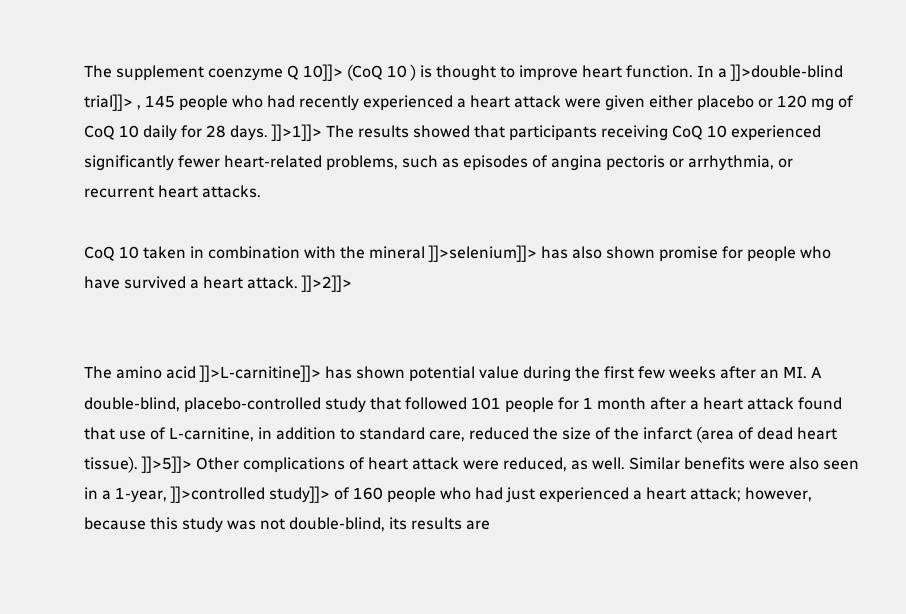The supplement coenzyme Q 10]]> (CoQ 10 ) is thought to improve heart function. In a ]]>double-blind trial]]> , 145 people who had recently experienced a heart attack were given either placebo or 120 mg of CoQ 10 daily for 28 days. ]]>1]]> The results showed that participants receiving CoQ 10 experienced significantly fewer heart-related problems, such as episodes of angina pectoris or arrhythmia, or recurrent heart attacks.

CoQ 10 taken in combination with the mineral ]]>selenium]]> has also shown promise for people who have survived a heart attack. ]]>2]]>


The amino acid ]]>L-carnitine]]> has shown potential value during the first few weeks after an MI. A double-blind, placebo-controlled study that followed 101 people for 1 month after a heart attack found that use of L-carnitine, in addition to standard care, reduced the size of the infarct (area of dead heart tissue). ]]>5]]> Other complications of heart attack were reduced, as well. Similar benefits were also seen in a 1-year, ]]>controlled study]]> of 160 people who had just experienced a heart attack; however, because this study was not double-blind, its results are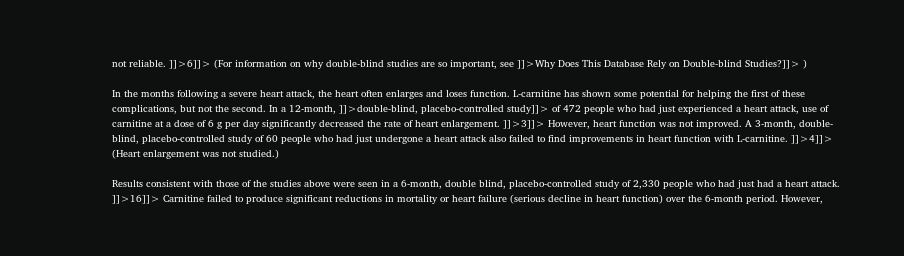not reliable. ]]>6]]> (For information on why double-blind studies are so important, see ]]>Why Does This Database Rely on Double-blind Studies?]]> )

In the months following a severe heart attack, the heart often enlarges and loses function. L-carnitine has shown some potential for helping the first of these complications, but not the second. In a 12-month, ]]>double-blind, placebo-controlled study]]> of 472 people who had just experienced a heart attack, use of carnitine at a dose of 6 g per day significantly decreased the rate of heart enlargement. ]]>3]]> However, heart function was not improved. A 3-month, double-blind, placebo-controlled study of 60 people who had just undergone a heart attack also failed to find improvements in heart function with L-carnitine. ]]>4]]> (Heart enlargement was not studied.)

Results consistent with those of the studies above were seen in a 6-month, double blind, placebo-controlled study of 2,330 people who had just had a heart attack. ]]>16]]> Carnitine failed to produce significant reductions in mortality or heart failure (serious decline in heart function) over the 6-month period. However,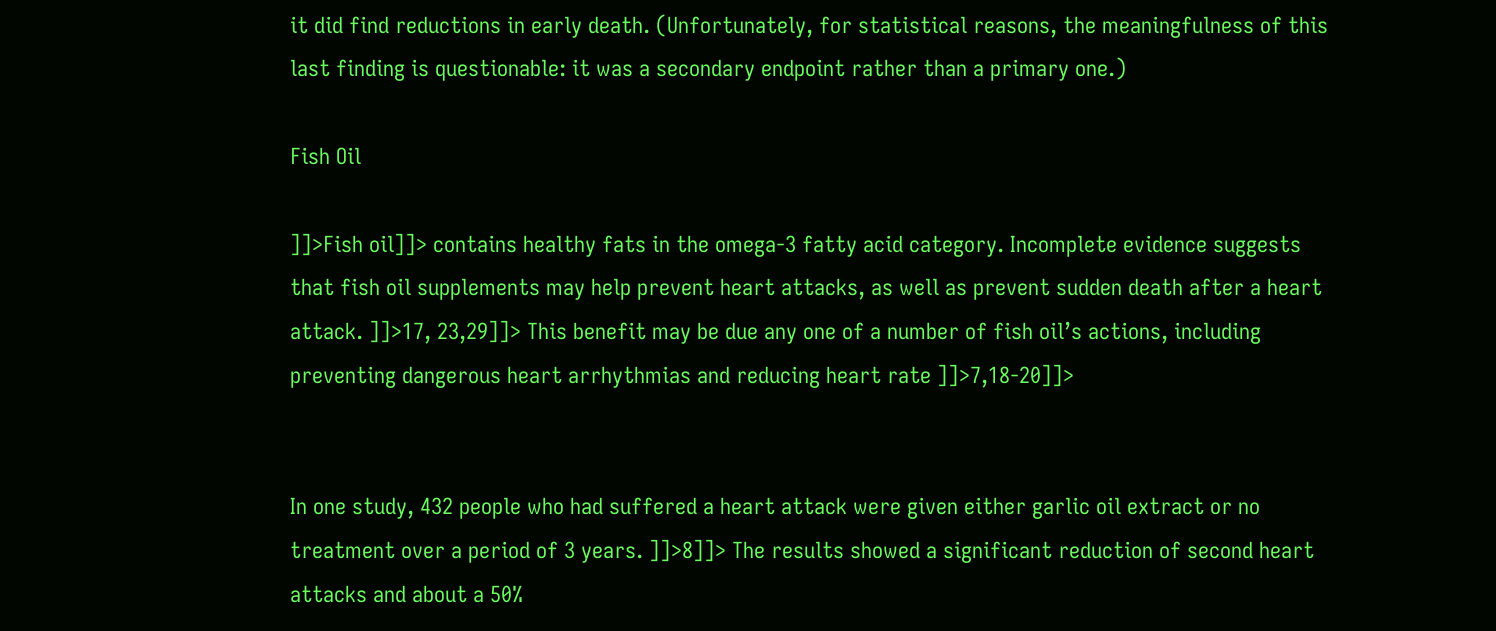it did find reductions in early death. (Unfortunately, for statistical reasons, the meaningfulness of this last finding is questionable: it was a secondary endpoint rather than a primary one.)

Fish Oil

]]>Fish oil]]> contains healthy fats in the omega-3 fatty acid category. Incomplete evidence suggests that fish oil supplements may help prevent heart attacks, as well as prevent sudden death after a heart attack. ]]>17, 23,29]]> This benefit may be due any one of a number of fish oil’s actions, including preventing dangerous heart arrhythmias and reducing heart rate ]]>7,18-20]]>


In one study, 432 people who had suffered a heart attack were given either garlic oil extract or no treatment over a period of 3 years. ]]>8]]> The results showed a significant reduction of second heart attacks and about a 50%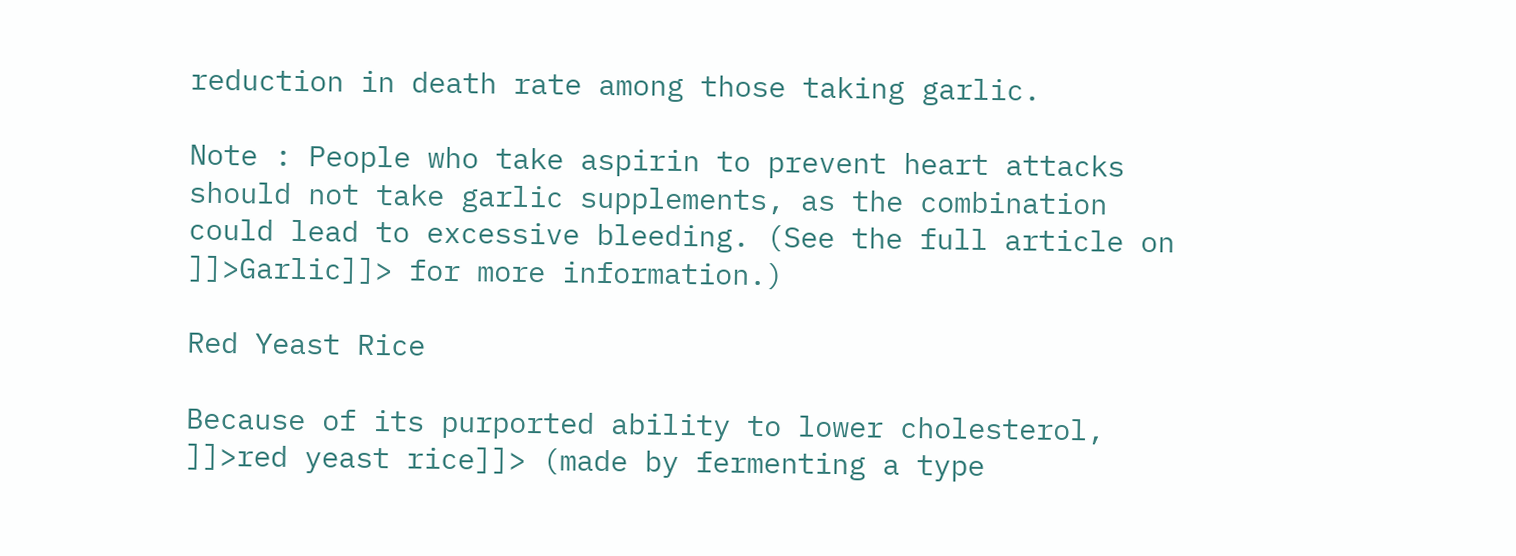reduction in death rate among those taking garlic.

Note : People who take aspirin to prevent heart attacks should not take garlic supplements, as the combination could lead to excessive bleeding. (See the full article on ]]>Garlic]]> for more information.)

Red Yeast Rice

Because of its purported ability to lower cholesterol, ]]>red yeast rice]]> (made by fermenting a type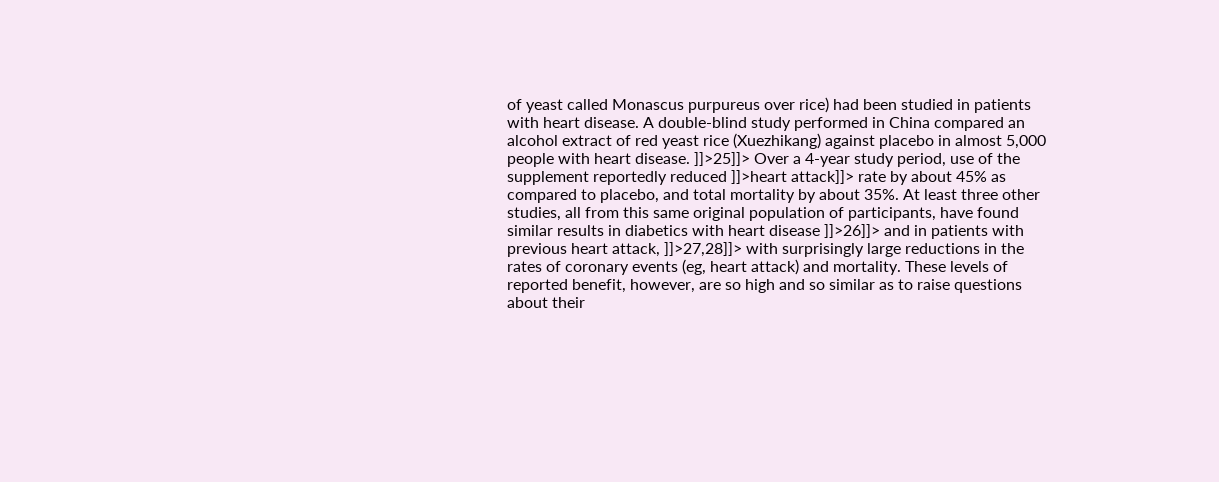of yeast called Monascus purpureus over rice) had been studied in patients with heart disease. A double-blind study performed in China compared an alcohol extract of red yeast rice (Xuezhikang) against placebo in almost 5,000 people with heart disease. ]]>25]]> Over a 4-year study period, use of the supplement reportedly reduced ]]>heart attack]]> rate by about 45% as compared to placebo, and total mortality by about 35%. At least three other studies, all from this same original population of participants, have found similar results in diabetics with heart disease ]]>26]]> and in patients with previous heart attack, ]]>27,28]]> with surprisingly large reductions in the rates of coronary events (eg, heart attack) and mortality. These levels of reported benefit, however, are so high and so similar as to raise questions about their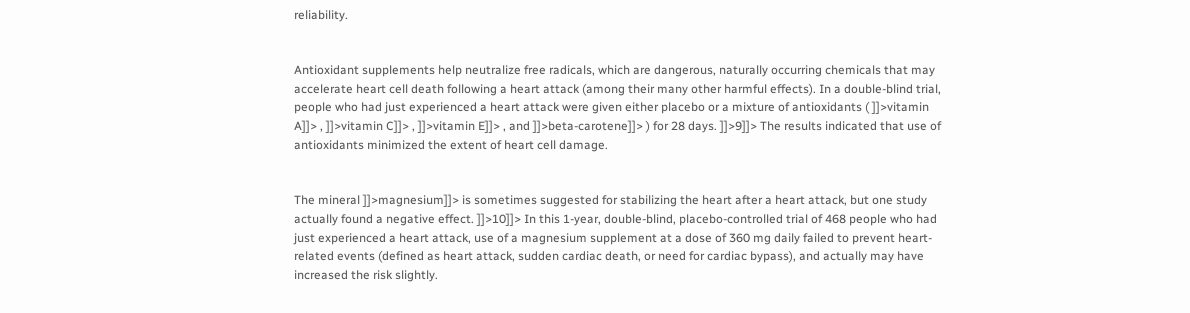reliability.


Antioxidant supplements help neutralize free radicals, which are dangerous, naturally occurring chemicals that may accelerate heart cell death following a heart attack (among their many other harmful effects). In a double-blind trial, people who had just experienced a heart attack were given either placebo or a mixture of antioxidants ( ]]>vitamin A]]> , ]]>vitamin C]]> , ]]>vitamin E]]> , and ]]>beta-carotene]]> ) for 28 days. ]]>9]]> The results indicated that use of antioxidants minimized the extent of heart cell damage.


The mineral ]]>magnesium]]> is sometimes suggested for stabilizing the heart after a heart attack, but one study actually found a negative effect. ]]>10]]> In this 1-year, double-blind, placebo-controlled trial of 468 people who had just experienced a heart attack, use of a magnesium supplement at a dose of 360 mg daily failed to prevent heart-related events (defined as heart attack, sudden cardiac death, or need for cardiac bypass), and actually may have increased the risk slightly.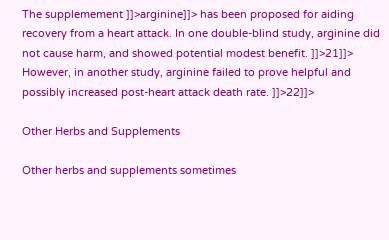The supplemement ]]>arginine]]> has been proposed for aiding recovery from a heart attack. In one double-blind study, arginine did not cause harm, and showed potential modest benefit. ]]>21]]> However, in another study, arginine failed to prove helpful and possibly increased post-heart attack death rate. ]]>22]]>

Other Herbs and Supplements

Other herbs and supplements sometimes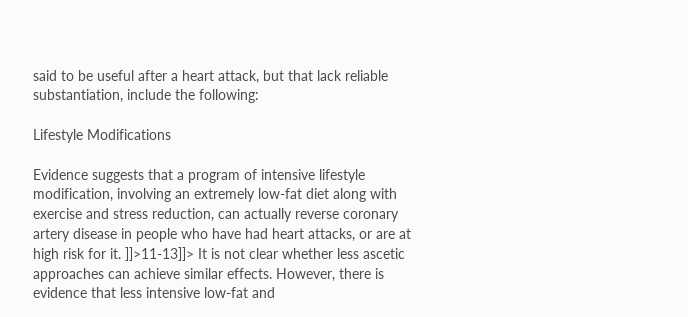said to be useful after a heart attack, but that lack reliable substantiation, include the following:

Lifestyle Modifications

Evidence suggests that a program of intensive lifestyle modification, involving an extremely low-fat diet along with exercise and stress reduction, can actually reverse coronary artery disease in people who have had heart attacks, or are at high risk for it. ]]>11-13]]> It is not clear whether less ascetic approaches can achieve similar effects. However, there is evidence that less intensive low-fat and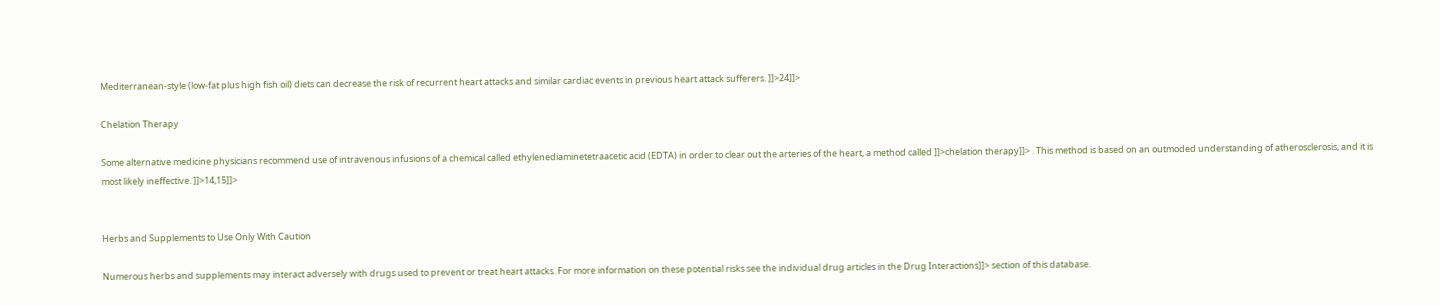Mediterranean-style (low-fat plus high fish oil) diets can decrease the risk of recurrent heart attacks and similar cardiac events in previous heart attack sufferers. ]]>24]]>

Chelation Therapy

Some alternative medicine physicians recommend use of intravenous infusions of a chemical called ethylenediaminetetraacetic acid (EDTA) in order to clear out the arteries of the heart, a method called ]]>chelation therapy]]> . This method is based on an outmoded understanding of atherosclerosis, and it is most likely ineffective. ]]>14,15]]>


Herbs and Supplements to Use Only With Caution

Numerous herbs and supplements may interact adversely with drugs used to prevent or treat heart attacks. For more information on these potential risks see the individual drug articles in the Drug Interactions]]> section of this database.